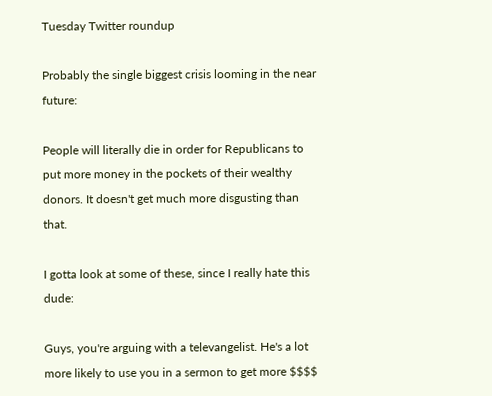Tuesday Twitter roundup

Probably the single biggest crisis looming in the near future:

People will literally die in order for Republicans to put more money in the pockets of their wealthy donors. It doesn't get much more disgusting than that.

I gotta look at some of these, since I really hate this dude:

Guys, you're arguing with a televangelist. He's a lot more likely to use you in a sermon to get more $$$$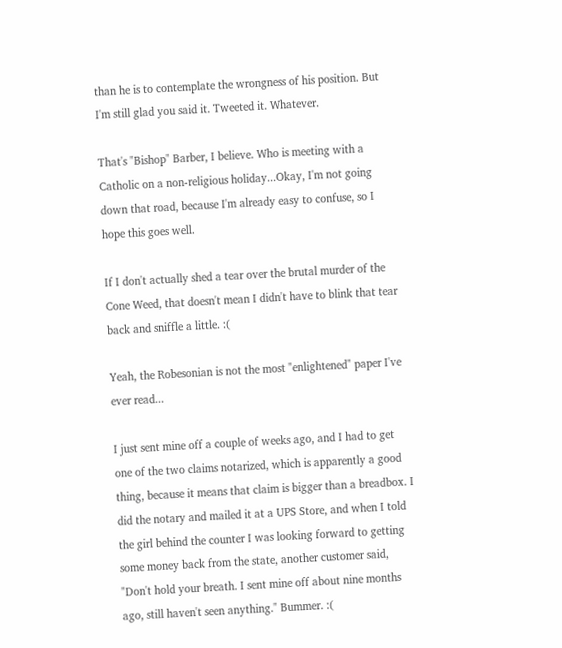than he is to contemplate the wrongness of his position. But I'm still glad you said it. Tweeted it. Whatever.

That's "Bishop" Barber, I believe. Who is meeting with a Catholic on a non-religious holiday...Okay, I'm not going down that road, because I'm already easy to confuse, so I hope this goes well.

If I don't actually shed a tear over the brutal murder of the Cone Weed, that doesn't mean I didn't have to blink that tear back and sniffle a little. :(

Yeah, the Robesonian is not the most "enlightened" paper I've ever read...

I just sent mine off a couple of weeks ago, and I had to get one of the two claims notarized, which is apparently a good thing, because it means that claim is bigger than a breadbox. I did the notary and mailed it at a UPS Store, and when I told the girl behind the counter I was looking forward to getting some money back from the state, another customer said, "Don't hold your breath. I sent mine off about nine months ago, still haven't seen anything." Bummer. :(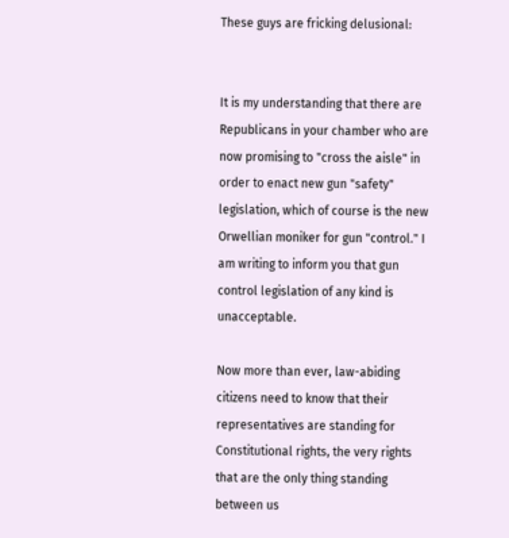These guys are fricking delusional:


It is my understanding that there are Republicans in your chamber who are now promising to "cross the aisle" in order to enact new gun "safety" legislation, which of course is the new Orwellian moniker for gun "control." I am writing to inform you that gun control legislation of any kind is unacceptable.

Now more than ever, law-abiding citizens need to know that their representatives are standing for Constitutional rights, the very rights that are the only thing standing between us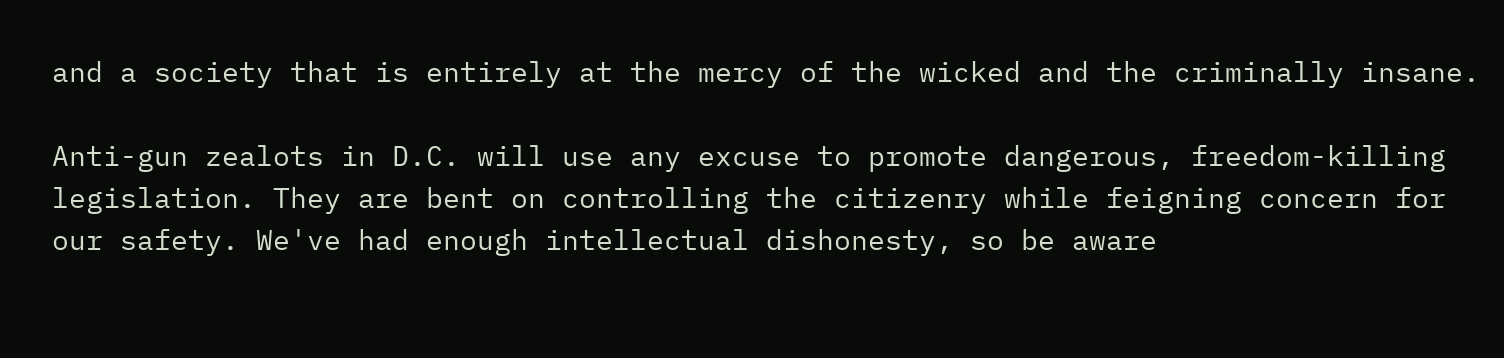and a society that is entirely at the mercy of the wicked and the criminally insane.

Anti-gun zealots in D.C. will use any excuse to promote dangerous, freedom-killing legislation. They are bent on controlling the citizenry while feigning concern for our safety. We've had enough intellectual dishonesty, so be aware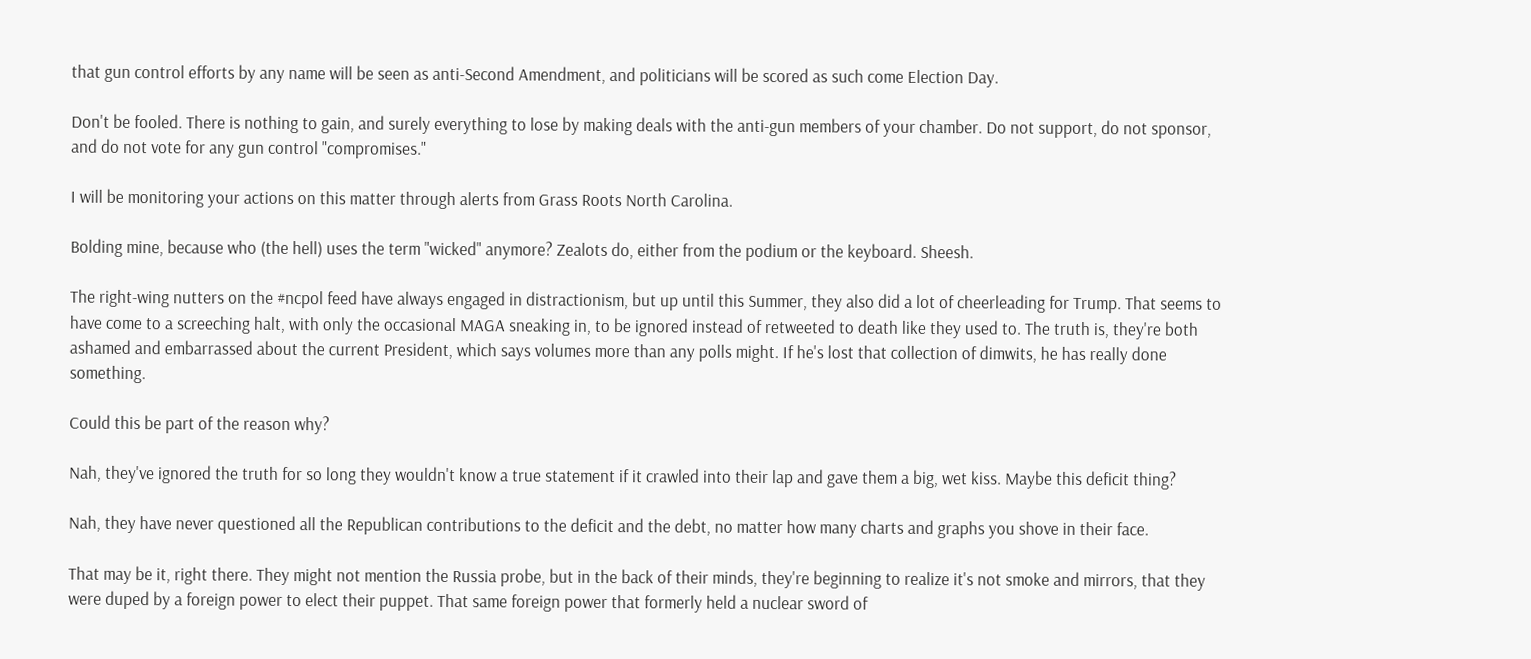that gun control efforts by any name will be seen as anti-Second Amendment, and politicians will be scored as such come Election Day.

Don't be fooled. There is nothing to gain, and surely everything to lose by making deals with the anti-gun members of your chamber. Do not support, do not sponsor, and do not vote for any gun control "compromises."

I will be monitoring your actions on this matter through alerts from Grass Roots North Carolina.

Bolding mine, because who (the hell) uses the term "wicked" anymore? Zealots do, either from the podium or the keyboard. Sheesh.

The right-wing nutters on the #ncpol feed have always engaged in distractionism, but up until this Summer, they also did a lot of cheerleading for Trump. That seems to have come to a screeching halt, with only the occasional MAGA sneaking in, to be ignored instead of retweeted to death like they used to. The truth is, they're both ashamed and embarrassed about the current President, which says volumes more than any polls might. If he's lost that collection of dimwits, he has really done something.

Could this be part of the reason why?

Nah, they've ignored the truth for so long they wouldn't know a true statement if it crawled into their lap and gave them a big, wet kiss. Maybe this deficit thing?

Nah, they have never questioned all the Republican contributions to the deficit and the debt, no matter how many charts and graphs you shove in their face.

That may be it, right there. They might not mention the Russia probe, but in the back of their minds, they're beginning to realize it's not smoke and mirrors, that they were duped by a foreign power to elect their puppet. That same foreign power that formerly held a nuclear sword of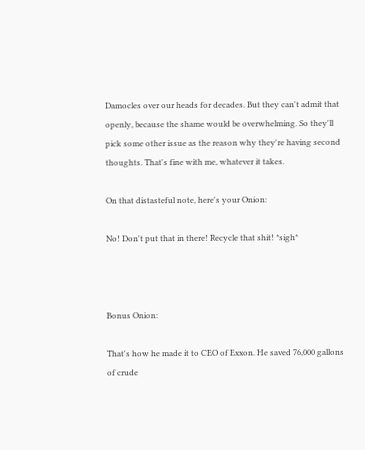Damocles over our heads for decades. But they can't admit that openly, because the shame would be overwhelming. So they'll pick some other issue as the reason why they're having second thoughts. That's fine with me, whatever it takes.

On that distasteful note, here's your Onion:

No! Don't put that in there! Recycle that shit! *sigh*



Bonus Onion:

That's how he made it to CEO of Exxon. He saved 76,000 gallons of crude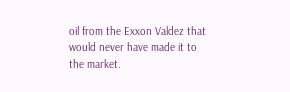oil from the Exxon Valdez that would never have made it to the market.